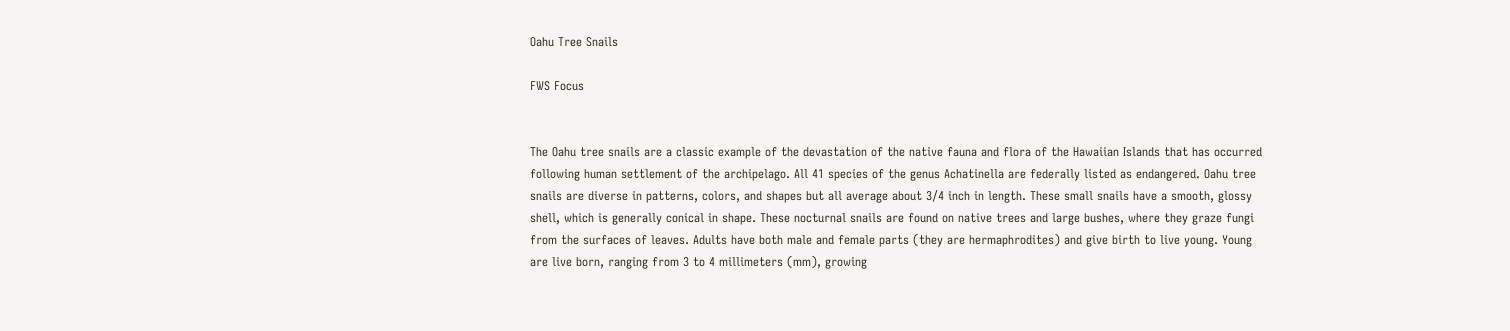Oahu Tree Snails

FWS Focus


The Oahu tree snails are a classic example of the devastation of the native fauna and flora of the Hawaiian Islands that has occurred following human settlement of the archipelago. All 41 species of the genus Achatinella are federally listed as endangered. Oahu tree snails are diverse in patterns, colors, and shapes but all average about 3/4 inch in length. These small snails have a smooth, glossy shell, which is generally conical in shape. These nocturnal snails are found on native trees and large bushes, where they graze fungi from the surfaces of leaves. Adults have both male and female parts (they are hermaphrodites) and give birth to live young. Young are live born, ranging from 3 to 4 millimeters (mm), growing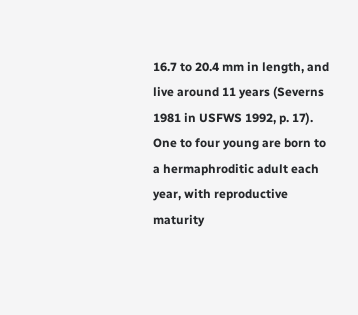16.7 to 20.4 mm in length, and live around 11 years (Severns 1981 in USFWS 1992, p. 17). One to four young are born to a hermaphroditic adult each year, with reproductive maturity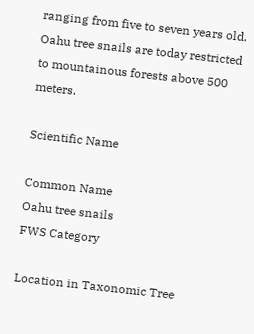ranging from five to seven years old. Oahu tree snails are today restricted to mountainous forests above 500 meters.

Scientific Name

Common Name
Oahu tree snails
FWS Category

Location in Taxonomic Tree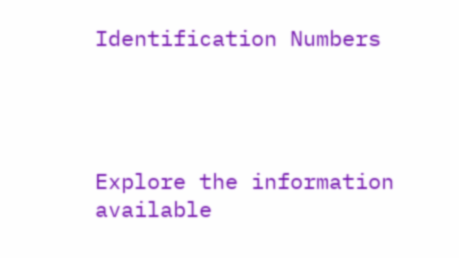Identification Numbers




Explore the information available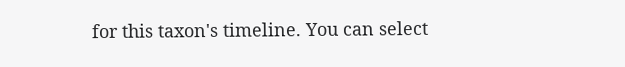for this taxon's timeline. You can select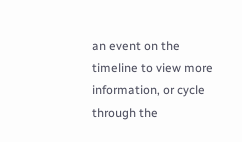an event on the timeline to view more information, or cycle through the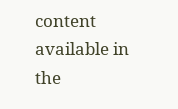content available in the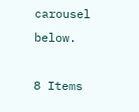carousel below.

8 Items